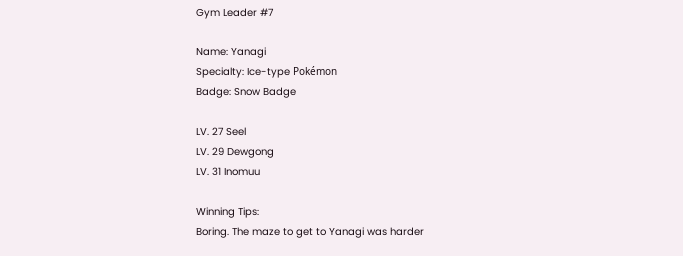Gym Leader #7

Name: Yanagi
Specialty: Ice-type Pokémon
Badge: Snow Badge

LV. 27 Seel
LV. 29 Dewgong
LV. 31 Inomuu

Winning Tips:
Boring. The maze to get to Yanagi was harder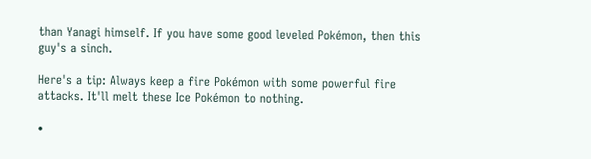than Yanagi himself. If you have some good leveled Pokémon, then this guy's a sinch.

Here's a tip: Always keep a fire Pokémon with some powerful fire attacks. It'll melt these Ice Pokémon to nothing.

•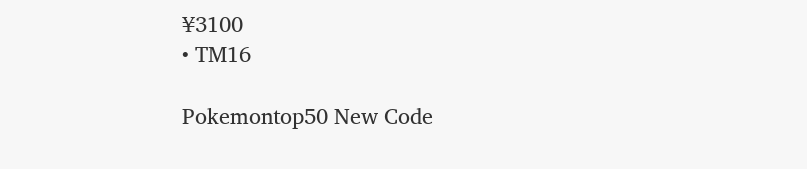¥3100
• TM16

Pokemontop50 New Code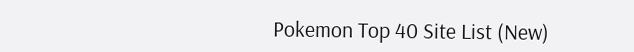Pokemon Top 40 Site List (New)